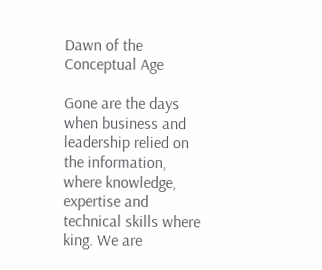Dawn of the Conceptual Age

Gone are the days when business and leadership relied on the information, where knowledge, expertise and technical skills where king. We are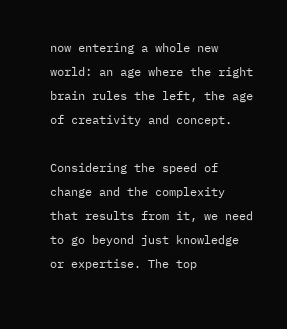now entering a whole new world: an age where the right brain rules the left, the age of creativity and concept.

Considering the speed of change and the complexity that results from it, we need to go beyond just knowledge or expertise. The top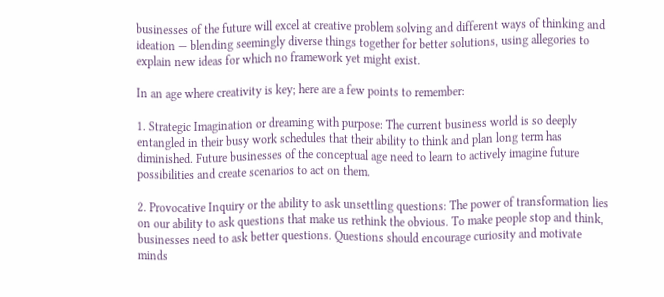businesses of the future will excel at creative problem solving and different ways of thinking and ideation — blending seemingly diverse things together for better solutions, using allegories to explain new ideas for which no framework yet might exist.

In an age where creativity is key; here are a few points to remember:

1. Strategic Imagination or dreaming with purpose: The current business world is so deeply entangled in their busy work schedules that their ability to think and plan long term has diminished. Future businesses of the conceptual age need to learn to actively imagine future possibilities and create scenarios to act on them.

2. Provocative Inquiry or the ability to ask unsettling questions: The power of transformation lies on our ability to ask questions that make us rethink the obvious. To make people stop and think, businesses need to ask better questions. Questions should encourage curiosity and motivate minds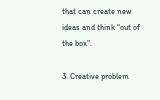that can create new ideas and think “out of the box”.

3. Creative problem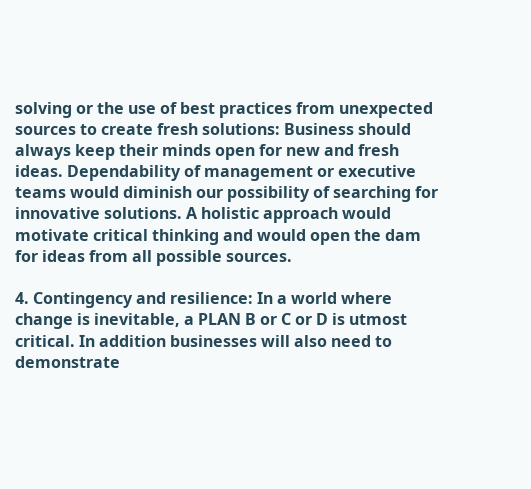solving or the use of best practices from unexpected sources to create fresh solutions: Business should always keep their minds open for new and fresh ideas. Dependability of management or executive teams would diminish our possibility of searching for innovative solutions. A holistic approach would motivate critical thinking and would open the dam for ideas from all possible sources.

4. Contingency and resilience: In a world where change is inevitable, a PLAN B or C or D is utmost critical. In addition businesses will also need to demonstrate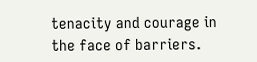tenacity and courage in the face of barriers.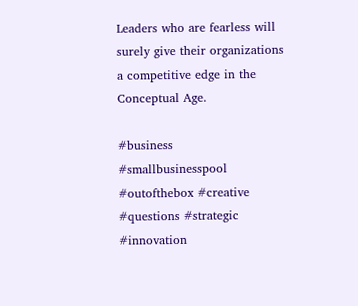Leaders who are fearless will surely give their organizations a competitive edge in the Conceptual Age.

#business #smallbusinesspool #outofthebox #creative #questions #strategic #innovation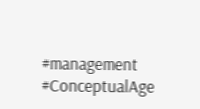#management #ConceptualAge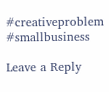#creativeproblem #smallbusiness

Leave a Reply